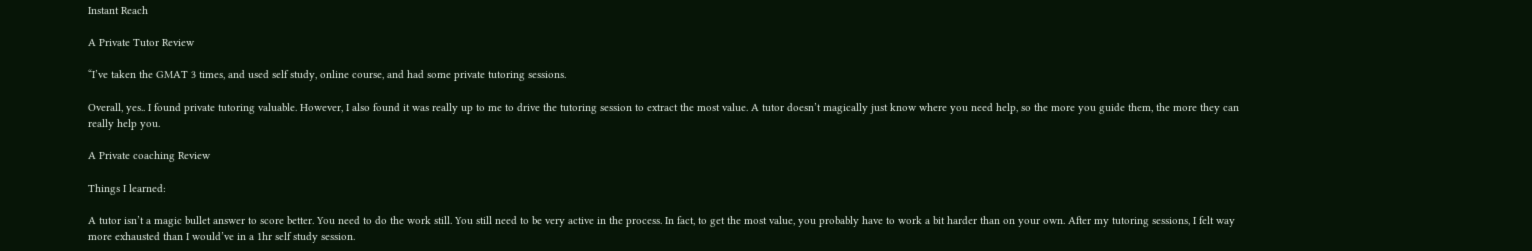Instant Reach

A Private Tutor Review

“I’ve taken the GMAT 3 times, and used self study, online course, and had some private tutoring sessions.

Overall, yes.. I found private tutoring valuable. However, I also found it was really up to me to drive the tutoring session to extract the most value. A tutor doesn’t magically just know where you need help, so the more you guide them, the more they can really help you.

A Private coaching Review

Things I learned:

A tutor isn’t a magic bullet answer to score better. You need to do the work still. You still need to be very active in the process. In fact, to get the most value, you probably have to work a bit harder than on your own. After my tutoring sessions, I felt way more exhausted than I would’ve in a 1hr self study session.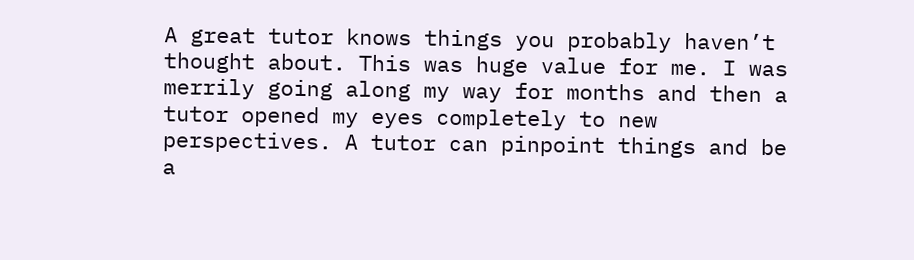A great tutor knows things you probably haven’t thought about. This was huge value for me. I was merrily going along my way for months and then a tutor opened my eyes completely to new perspectives. A tutor can pinpoint things and be a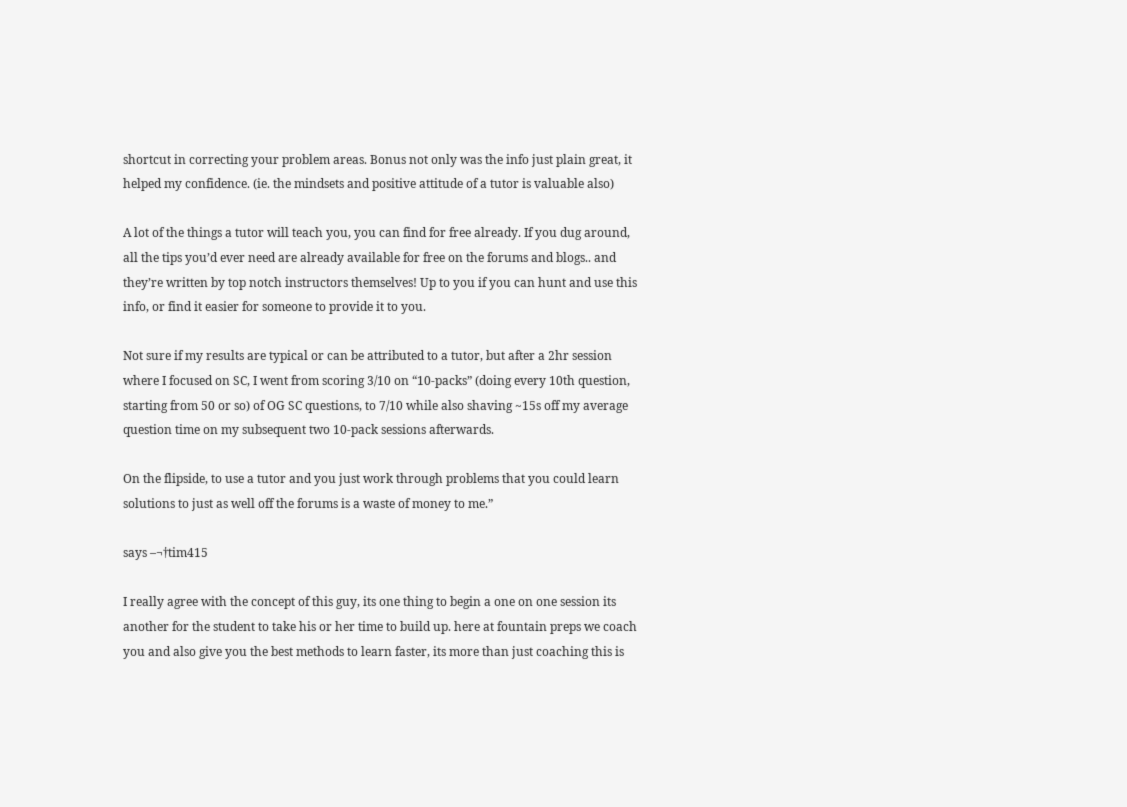shortcut in correcting your problem areas. Bonus not only was the info just plain great, it helped my confidence. (ie. the mindsets and positive attitude of a tutor is valuable also)

A lot of the things a tutor will teach you, you can find for free already. If you dug around, all the tips you’d ever need are already available for free on the forums and blogs.. and they’re written by top notch instructors themselves! Up to you if you can hunt and use this info, or find it easier for someone to provide it to you.

Not sure if my results are typical or can be attributed to a tutor, but after a 2hr session where I focused on SC, I went from scoring 3/10 on “10-packs” (doing every 10th question, starting from 50 or so) of OG SC questions, to 7/10 while also shaving ~15s off my average question time on my subsequent two 10-pack sessions afterwards.

On the flipside, to use a tutor and you just work through problems that you could learn solutions to just as well off the forums is a waste of money to me.”

says –¬†tim415

I really agree with the concept of this guy, its one thing to begin a one on one session its another for the student to take his or her time to build up. here at fountain preps we coach you and also give you the best methods to learn faster, its more than just coaching this is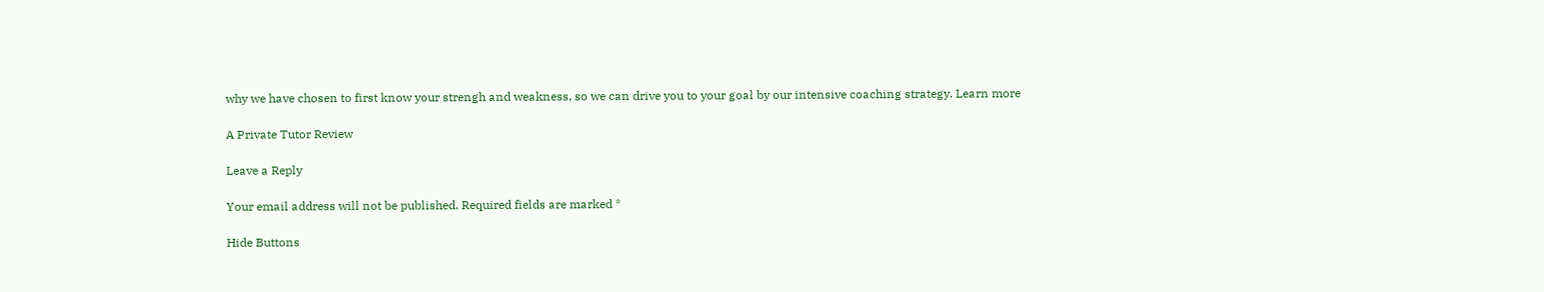why we have chosen to first know your strengh and weakness, so we can drive you to your goal by our intensive coaching strategy. Learn more

A Private Tutor Review

Leave a Reply

Your email address will not be published. Required fields are marked *

Hide Buttons